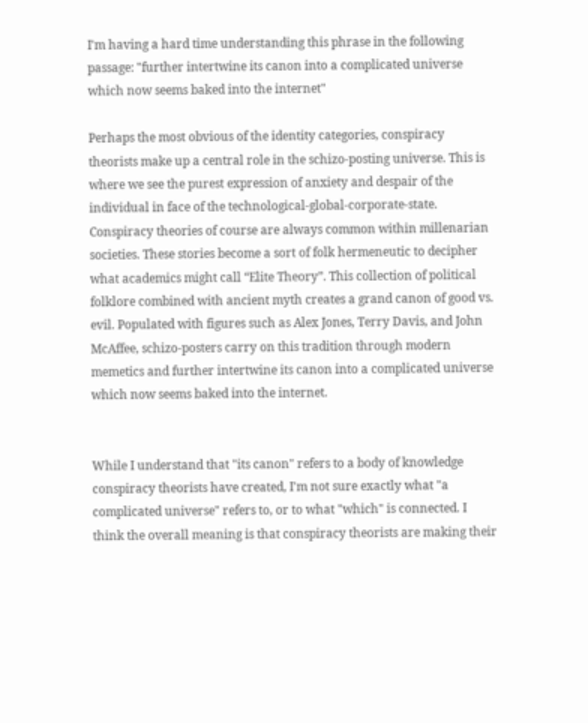I'm having a hard time understanding this phrase in the following passage: "further intertwine its canon into a complicated universe which now seems baked into the internet"

Perhaps the most obvious of the identity categories, conspiracy theorists make up a central role in the schizo-posting universe. This is where we see the purest expression of anxiety and despair of the individual in face of the technological-global-corporate-state. Conspiracy theories of course are always common within millenarian societies. These stories become a sort of folk hermeneutic to decipher what academics might call “Elite Theory”. This collection of political folklore combined with ancient myth creates a grand canon of good vs. evil. Populated with figures such as Alex Jones, Terry Davis, and John McAffee, schizo-posters carry on this tradition through modern memetics and further intertwine its canon into a complicated universe which now seems baked into the internet.


While I understand that "its canon" refers to a body of knowledge conspiracy theorists have created, I'm not sure exactly what "a complicated universe" refers to, or to what "which" is connected. I think the overall meaning is that conspiracy theorists are making their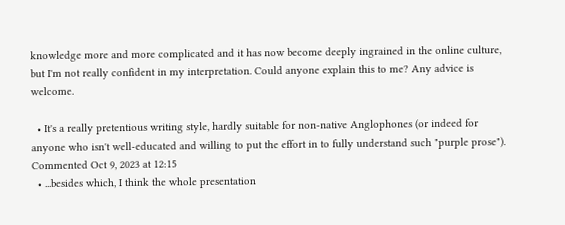knowledge more and more complicated and it has now become deeply ingrained in the online culture, but I'm not really confident in my interpretation. Could anyone explain this to me? Any advice is welcome.

  • It's a really pretentious writing style, hardly suitable for non-native Anglophones (or indeed for anyone who isn't well-educated and willing to put the effort in to fully understand such "purple prose"). Commented Oct 9, 2023 at 12:15
  • ...besides which, I think the whole presentation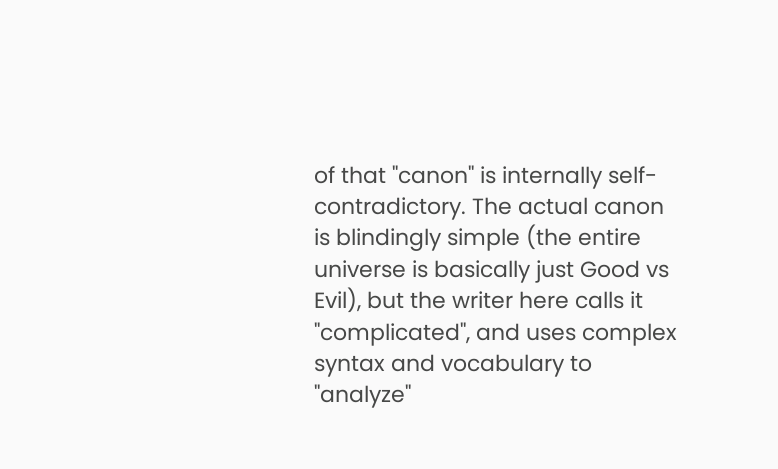of that "canon" is internally self-contradictory. The actual canon is blindingly simple (the entire universe is basically just Good vs Evil), but the writer here calls it "complicated", and uses complex syntax and vocabulary to "analyze"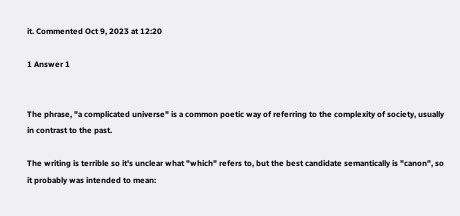it. Commented Oct 9, 2023 at 12:20

1 Answer 1


The phrase, "a complicated universe" is a common poetic way of referring to the complexity of society, usually in contrast to the past.

The writing is terrible so it's unclear what "which" refers to, but the best candidate semantically is "canon", so it probably was intended to mean: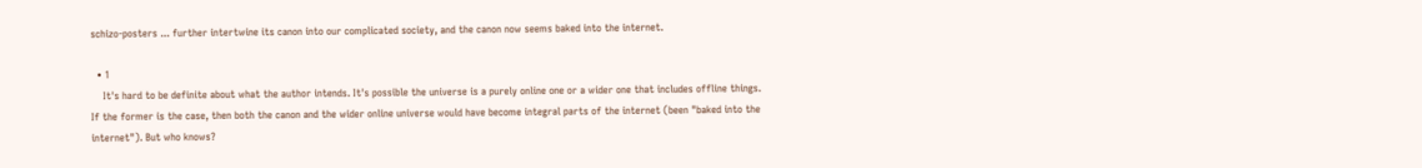schizo-posters ... further intertwine its canon into our complicated society, and the canon now seems baked into the internet.

  • 1
    It's hard to be definite about what the author intends. It's possible the universe is a purely online one or a wider one that includes offline things. If the former is the case, then both the canon and the wider online universe would have become integral parts of the internet (been "baked into the internet"). But who knows?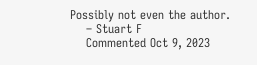Possibly not even the author.
    – Stuart F
    Commented Oct 9, 2023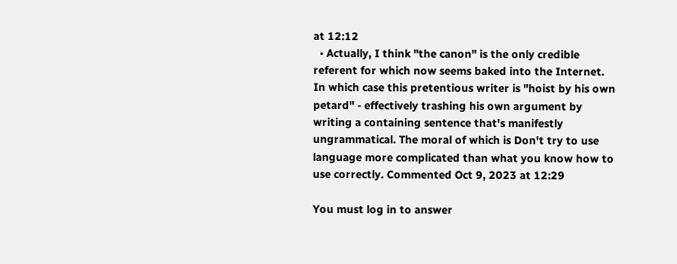at 12:12
  • Actually, I think "the canon" is the only credible referent for which now seems baked into the Internet. In which case this pretentious writer is "hoist by his own petard" - effectively trashing his own argument by writing a containing sentence that's manifestly ungrammatical. The moral of which is Don't try to use language more complicated than what you know how to use correctly. Commented Oct 9, 2023 at 12:29

You must log in to answer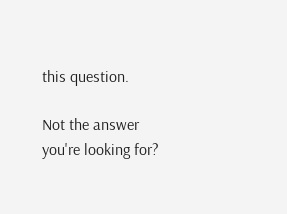this question.

Not the answer you're looking for?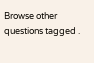Browse other questions tagged .